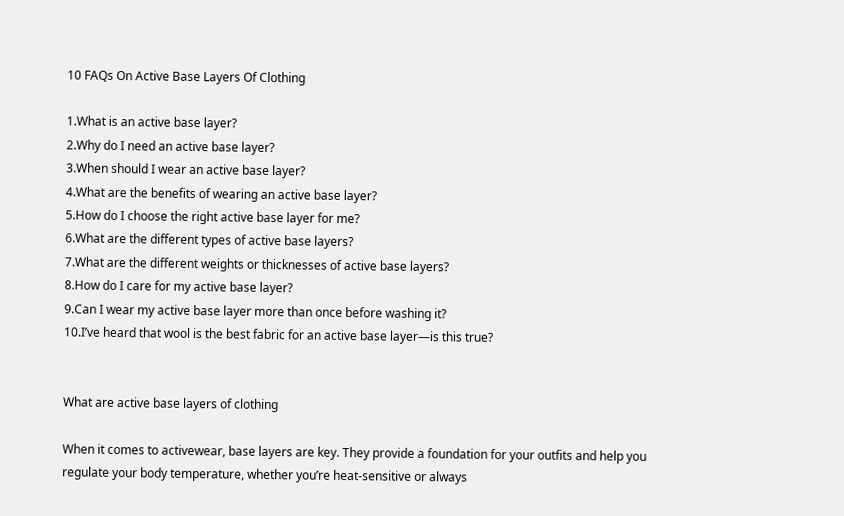10 FAQs On Active Base Layers Of Clothing

1.What is an active base layer?
2.Why do I need an active base layer?
3.When should I wear an active base layer?
4.What are the benefits of wearing an active base layer?
5.How do I choose the right active base layer for me?
6.What are the different types of active base layers?
7.What are the different weights or thicknesses of active base layers?
8.How do I care for my active base layer?
9.Can I wear my active base layer more than once before washing it?
10.I’ve heard that wool is the best fabric for an active base layer—is this true?


What are active base layers of clothing

When it comes to activewear, base layers are key. They provide a foundation for your outfits and help you regulate your body temperature, whether you’re heat-sensitive or always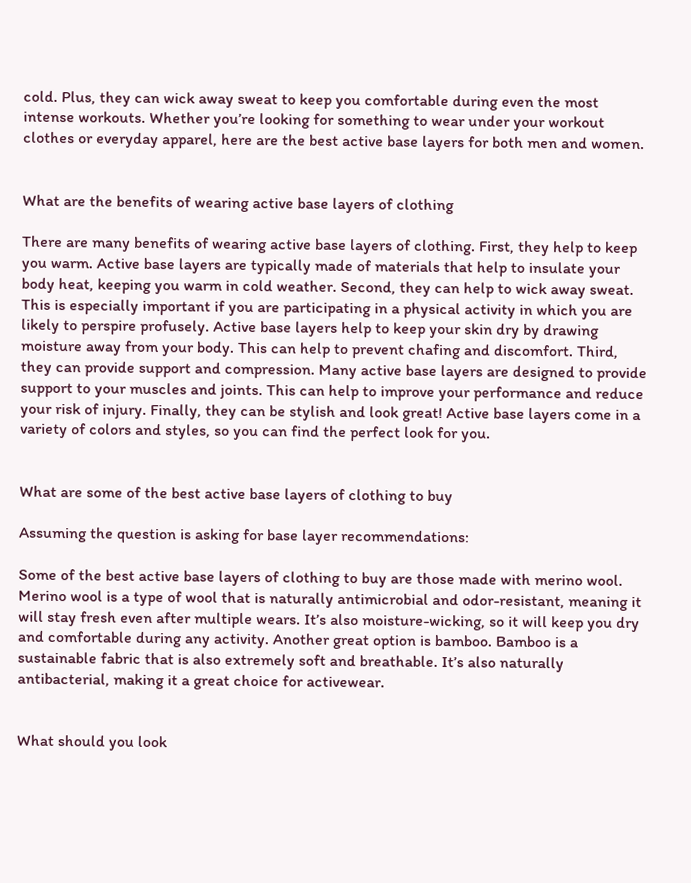cold. Plus, they can wick away sweat to keep you comfortable during even the most intense workouts. Whether you’re looking for something to wear under your workout clothes or everyday apparel, here are the best active base layers for both men and women.


What are the benefits of wearing active base layers of clothing

There are many benefits of wearing active base layers of clothing. First, they help to keep you warm. Active base layers are typically made of materials that help to insulate your body heat, keeping you warm in cold weather. Second, they can help to wick away sweat. This is especially important if you are participating in a physical activity in which you are likely to perspire profusely. Active base layers help to keep your skin dry by drawing moisture away from your body. This can help to prevent chafing and discomfort. Third, they can provide support and compression. Many active base layers are designed to provide support to your muscles and joints. This can help to improve your performance and reduce your risk of injury. Finally, they can be stylish and look great! Active base layers come in a variety of colors and styles, so you can find the perfect look for you.


What are some of the best active base layers of clothing to buy

Assuming the question is asking for base layer recommendations:

Some of the best active base layers of clothing to buy are those made with merino wool. Merino wool is a type of wool that is naturally antimicrobial and odor-resistant, meaning it will stay fresh even after multiple wears. It’s also moisture-wicking, so it will keep you dry and comfortable during any activity. Another great option is bamboo. Bamboo is a sustainable fabric that is also extremely soft and breathable. It’s also naturally antibacterial, making it a great choice for activewear.


What should you look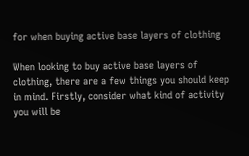for when buying active base layers of clothing

When looking to buy active base layers of clothing, there are a few things you should keep in mind. Firstly, consider what kind of activity you will be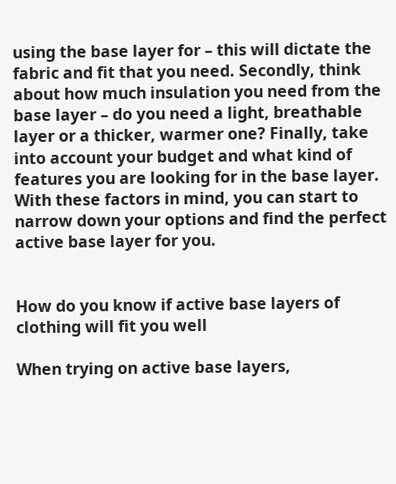using the base layer for – this will dictate the fabric and fit that you need. Secondly, think about how much insulation you need from the base layer – do you need a light, breathable layer or a thicker, warmer one? Finally, take into account your budget and what kind of features you are looking for in the base layer. With these factors in mind, you can start to narrow down your options and find the perfect active base layer for you.


How do you know if active base layers of clothing will fit you well

When trying on active base layers,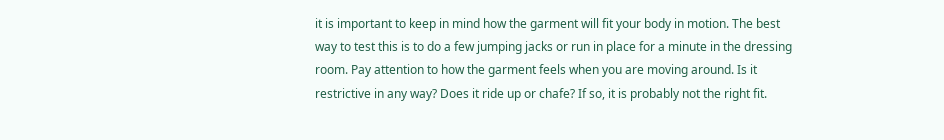it is important to keep in mind how the garment will fit your body in motion. The best way to test this is to do a few jumping jacks or run in place for a minute in the dressing room. Pay attention to how the garment feels when you are moving around. Is it restrictive in any way? Does it ride up or chafe? If so, it is probably not the right fit.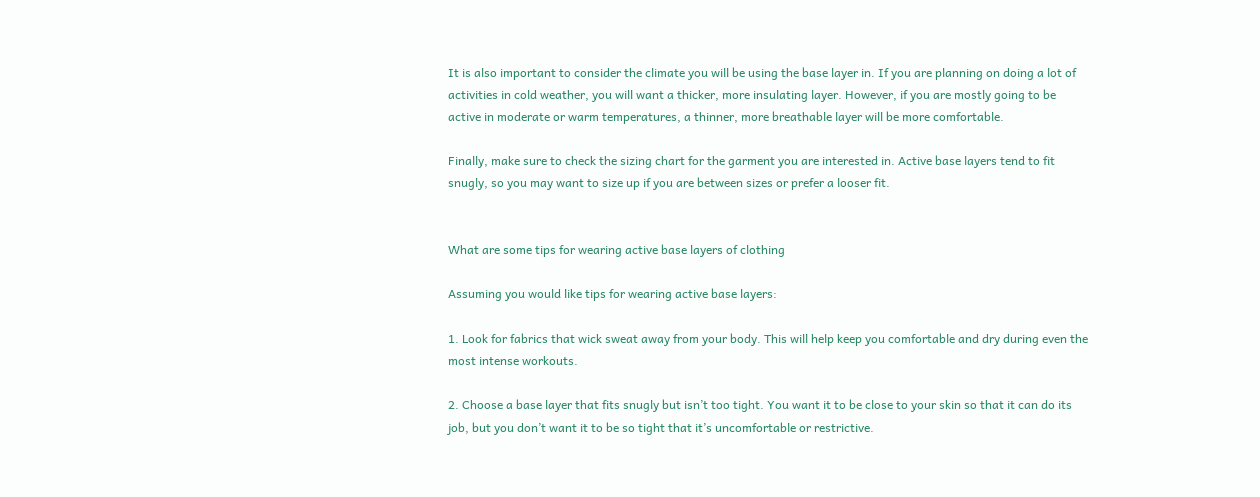It is also important to consider the climate you will be using the base layer in. If you are planning on doing a lot of activities in cold weather, you will want a thicker, more insulating layer. However, if you are mostly going to be active in moderate or warm temperatures, a thinner, more breathable layer will be more comfortable.

Finally, make sure to check the sizing chart for the garment you are interested in. Active base layers tend to fit snugly, so you may want to size up if you are between sizes or prefer a looser fit.


What are some tips for wearing active base layers of clothing

Assuming you would like tips for wearing active base layers:

1. Look for fabrics that wick sweat away from your body. This will help keep you comfortable and dry during even the most intense workouts.

2. Choose a base layer that fits snugly but isn’t too tight. You want it to be close to your skin so that it can do its job, but you don’t want it to be so tight that it’s uncomfortable or restrictive.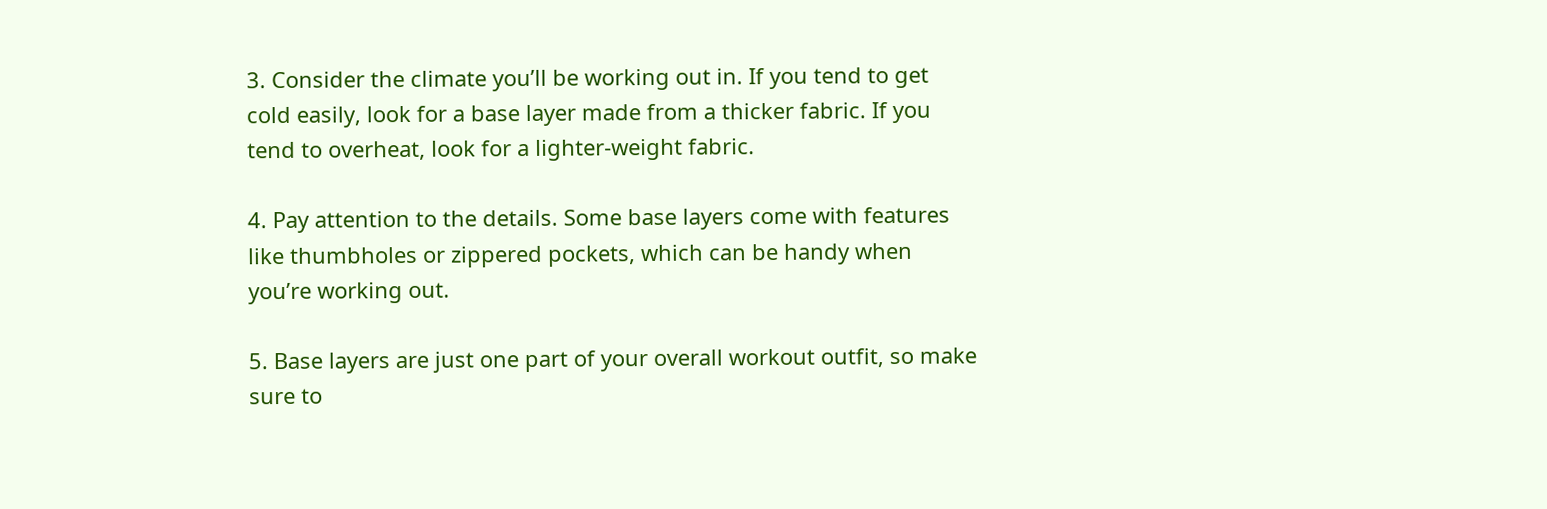3. Consider the climate you’ll be working out in. If you tend to get cold easily, look for a base layer made from a thicker fabric. If you tend to overheat, look for a lighter-weight fabric.

4. Pay attention to the details. Some base layers come with features like thumbholes or zippered pockets, which can be handy when you’re working out.

5. Base layers are just one part of your overall workout outfit, so make sure to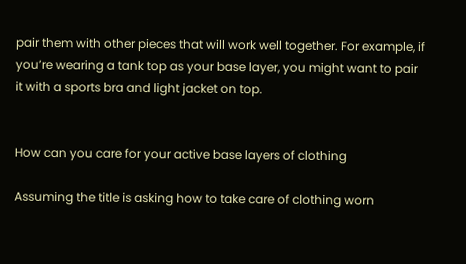pair them with other pieces that will work well together. For example, if you’re wearing a tank top as your base layer, you might want to pair it with a sports bra and light jacket on top.


How can you care for your active base layers of clothing

Assuming the title is asking how to take care of clothing worn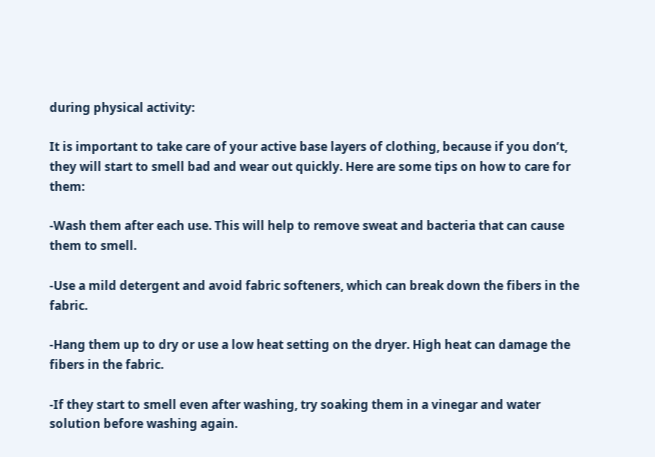during physical activity:

It is important to take care of your active base layers of clothing, because if you don’t, they will start to smell bad and wear out quickly. Here are some tips on how to care for them:

-Wash them after each use. This will help to remove sweat and bacteria that can cause them to smell.

-Use a mild detergent and avoid fabric softeners, which can break down the fibers in the fabric.

-Hang them up to dry or use a low heat setting on the dryer. High heat can damage the fibers in the fabric.

-If they start to smell even after washing, try soaking them in a vinegar and water solution before washing again.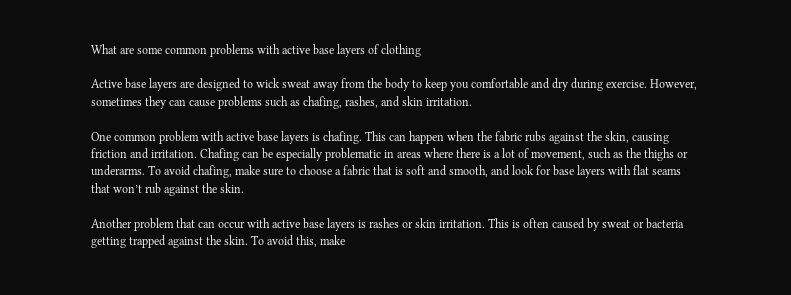What are some common problems with active base layers of clothing

Active base layers are designed to wick sweat away from the body to keep you comfortable and dry during exercise. However, sometimes they can cause problems such as chafing, rashes, and skin irritation.

One common problem with active base layers is chafing. This can happen when the fabric rubs against the skin, causing friction and irritation. Chafing can be especially problematic in areas where there is a lot of movement, such as the thighs or underarms. To avoid chafing, make sure to choose a fabric that is soft and smooth, and look for base layers with flat seams that won’t rub against the skin.

Another problem that can occur with active base layers is rashes or skin irritation. This is often caused by sweat or bacteria getting trapped against the skin. To avoid this, make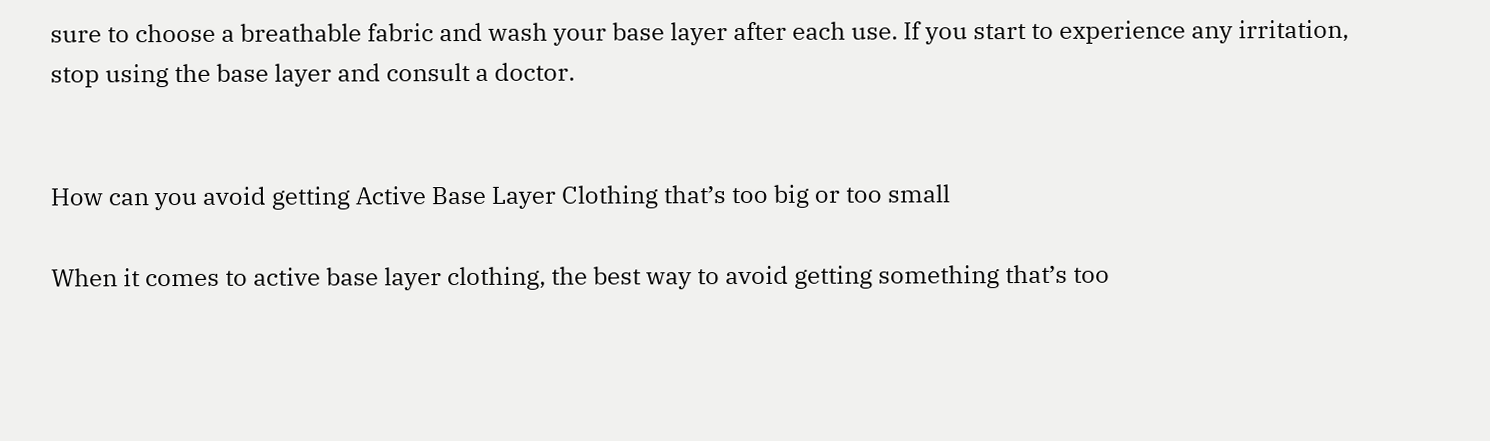sure to choose a breathable fabric and wash your base layer after each use. If you start to experience any irritation, stop using the base layer and consult a doctor.


How can you avoid getting Active Base Layer Clothing that’s too big or too small

When it comes to active base layer clothing, the best way to avoid getting something that’s too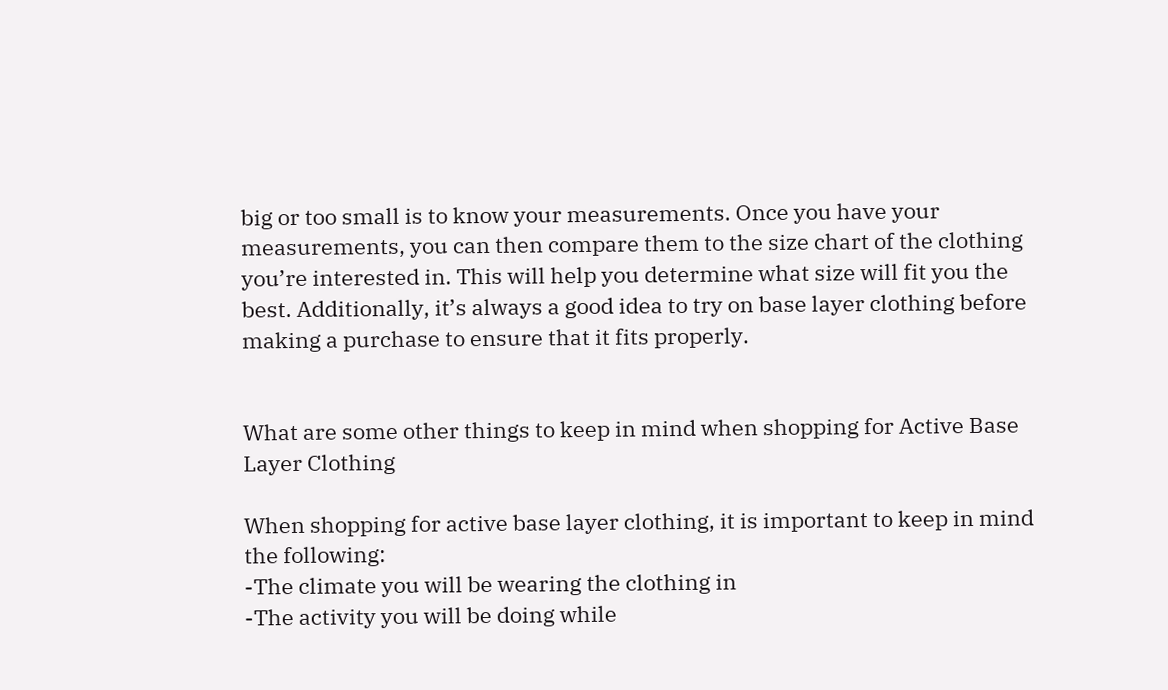big or too small is to know your measurements. Once you have your measurements, you can then compare them to the size chart of the clothing you’re interested in. This will help you determine what size will fit you the best. Additionally, it’s always a good idea to try on base layer clothing before making a purchase to ensure that it fits properly.


What are some other things to keep in mind when shopping for Active Base Layer Clothing

When shopping for active base layer clothing, it is important to keep in mind the following:
-The climate you will be wearing the clothing in
-The activity you will be doing while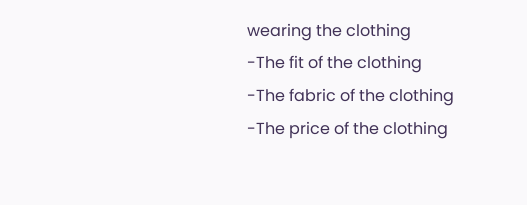wearing the clothing
-The fit of the clothing
-The fabric of the clothing
-The price of the clothing